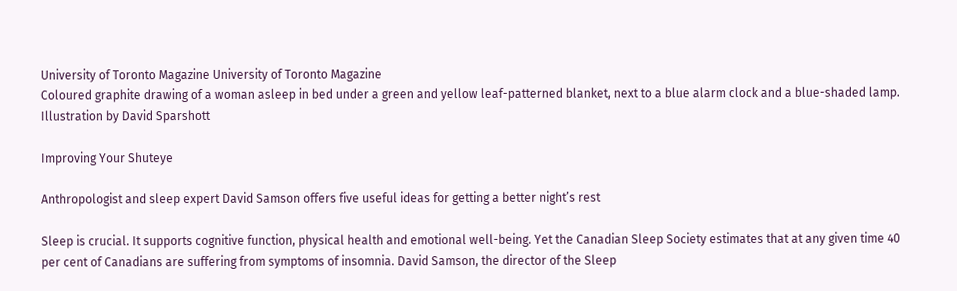University of Toronto Magazine University of Toronto Magazine
Coloured graphite drawing of a woman asleep in bed under a green and yellow leaf-patterned blanket, next to a blue alarm clock and a blue-shaded lamp.
Illustration by David Sparshott

Improving Your Shuteye

Anthropologist and sleep expert David Samson offers five useful ideas for getting a better night’s rest

Sleep is crucial. It supports cognitive function, physical health and emotional well-being. Yet the Canadian Sleep Society estimates that at any given time 40 per cent of Canadians are suffering from symptoms of insomnia. David Samson, the director of the Sleep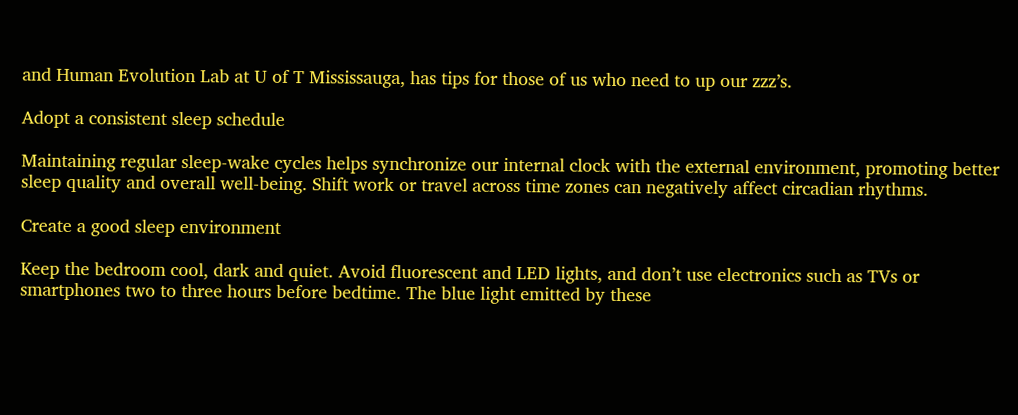and Human Evolution Lab at U of T Mississauga, has tips for those of us who need to up our zzz’s.

Adopt a consistent sleep schedule

Maintaining regular sleep-wake cycles helps synchronize our internal clock with the external environment, promoting better sleep quality and overall well-being. Shift work or travel across time zones can negatively affect circadian rhythms.

Create a good sleep environment

Keep the bedroom cool, dark and quiet. Avoid fluorescent and LED lights, and don’t use electronics such as TVs or smartphones two to three hours before bedtime. The blue light emitted by these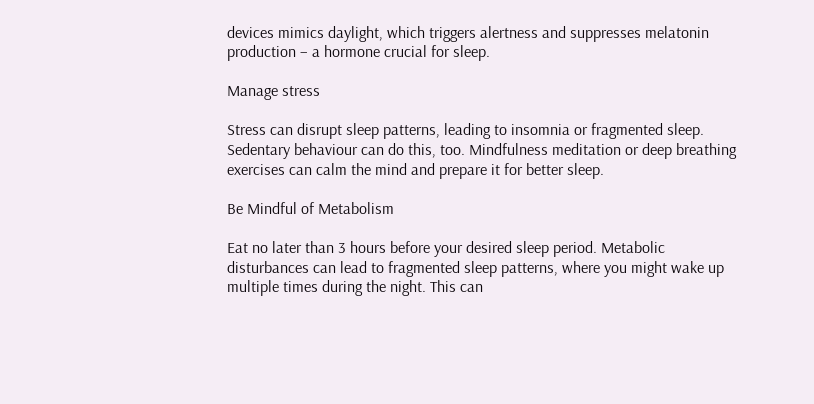devices mimics daylight, which triggers alertness and suppresses melatonin production – a hormone crucial for sleep.

Manage stress

Stress can disrupt sleep patterns, leading to insomnia or fragmented sleep. Sedentary behaviour can do this, too. Mindfulness meditation or deep breathing exercises can calm the mind and prepare it for better sleep.

Be Mindful of Metabolism

Eat no later than 3 hours before your desired sleep period. Metabolic disturbances can lead to fragmented sleep patterns, where you might wake up multiple times during the night. This can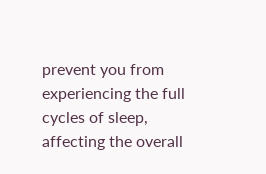prevent you from experiencing the full cycles of sleep, affecting the overall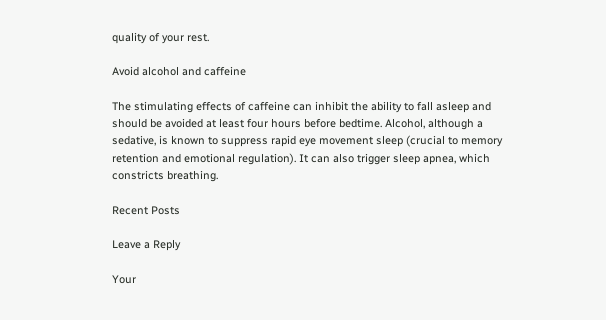quality of your rest.

Avoid alcohol and caffeine

The stimulating effects of caffeine can inhibit the ability to fall asleep and should be avoided at least four hours before bedtime. Alcohol, although a sedative, is known to suppress rapid eye movement sleep (crucial to memory retention and emotional regulation). It can also trigger sleep apnea, which constricts breathing.

Recent Posts

Leave a Reply

Your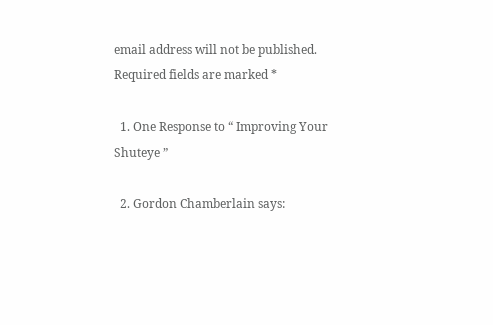email address will not be published. Required fields are marked *

  1. One Response to “ Improving Your Shuteye ”

  2. Gordon Chamberlain says: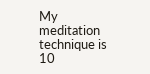My meditation technique is 10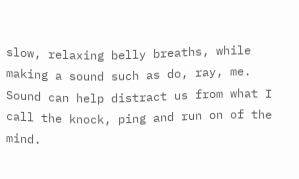slow, relaxing belly breaths, while making a sound such as do, ray, me. Sound can help distract us from what I call the knock, ping and run on of the mind.